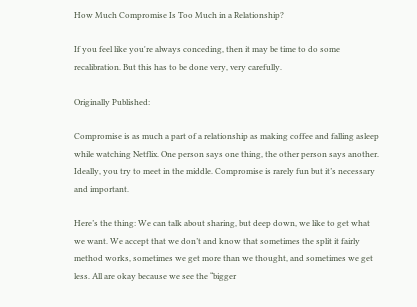How Much Compromise Is Too Much in a Relationship?

If you feel like you're always conceding, then it may be time to do some recalibration. But this has to be done very, very carefully.

Originally Published:

Compromise is as much a part of a relationship as making coffee and falling asleep while watching Netflix. One person says one thing, the other person says another. Ideally, you try to meet in the middle. Compromise is rarely fun but it’s necessary and important.

Here’s the thing: We can talk about sharing, but deep down, we like to get what we want. We accept that we don’t and know that sometimes the split it fairly method works, sometimes we get more than we thought, and sometimes we get less. All are okay because we see the “bigger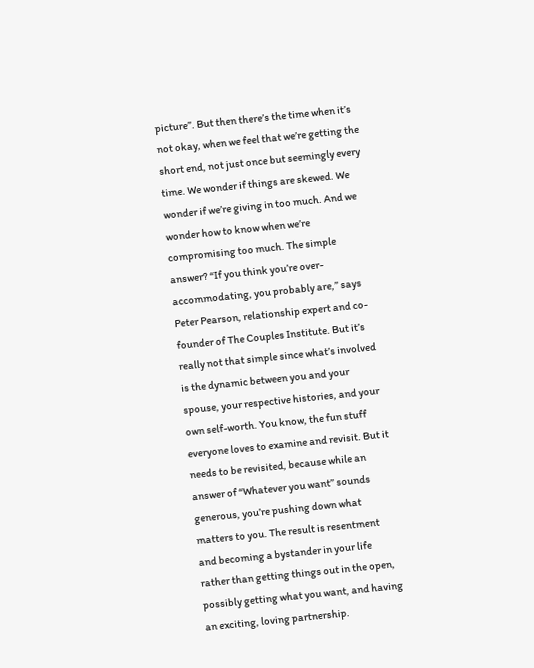picture”. But then there’s the time when it’s not okay, when we feel that we’re getting the short end, not just once but seemingly every time. We wonder if things are skewed. We wonder if we’re giving in too much. And we wonder how to know when we’re compromising too much. The simple answer? “If you think you’re over-accommodating, you probably are,” says Peter Pearson, relationship expert and co-founder of The Couples Institute. But it’s really not that simple since what’s involved is the dynamic between you and your spouse, your respective histories, and your own self-worth. You know, the fun stuff everyone loves to examine and revisit. But it needs to be revisited, because while an answer of “Whatever you want” sounds generous, you’re pushing down what matters to you. The result is resentment and becoming a bystander in your life rather than getting things out in the open, possibly getting what you want, and having an exciting, loving partnership.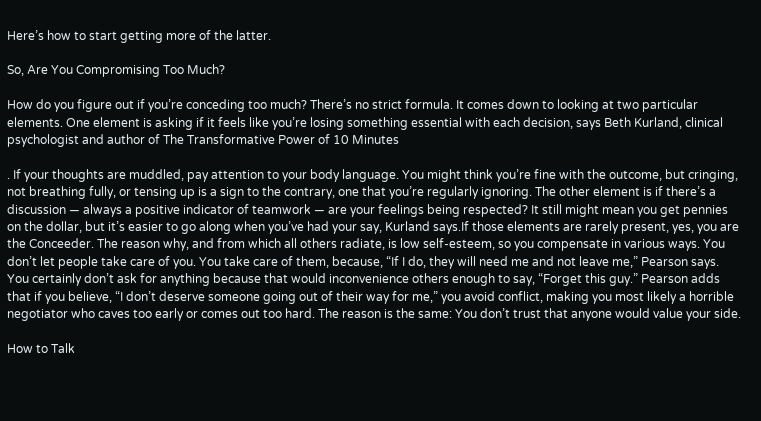Here’s how to start getting more of the latter.

So, Are You Compromising Too Much?

How do you figure out if you’re conceding too much? There’s no strict formula. It comes down to looking at two particular elements. One element is asking if it feels like you’re losing something essential with each decision, says Beth Kurland, clinical psychologist and author of The Transformative Power of 10 Minutes

. If your thoughts are muddled, pay attention to your body language. You might think you’re fine with the outcome, but cringing, not breathing fully, or tensing up is a sign to the contrary, one that you’re regularly ignoring. The other element is if there’s a discussion — always a positive indicator of teamwork — are your feelings being respected? It still might mean you get pennies on the dollar, but it’s easier to go along when you’ve had your say, Kurland says.If those elements are rarely present, yes, you are the Conceeder. The reason why, and from which all others radiate, is low self-esteem, so you compensate in various ways. You don’t let people take care of you. You take care of them, because, “If I do, they will need me and not leave me,” Pearson says. You certainly don’t ask for anything because that would inconvenience others enough to say, “Forget this guy.” Pearson adds that if you believe, “I don’t deserve someone going out of their way for me,” you avoid conflict, making you most likely a horrible negotiator who caves too early or comes out too hard. The reason is the same: You don’t trust that anyone would value your side.

How to Talk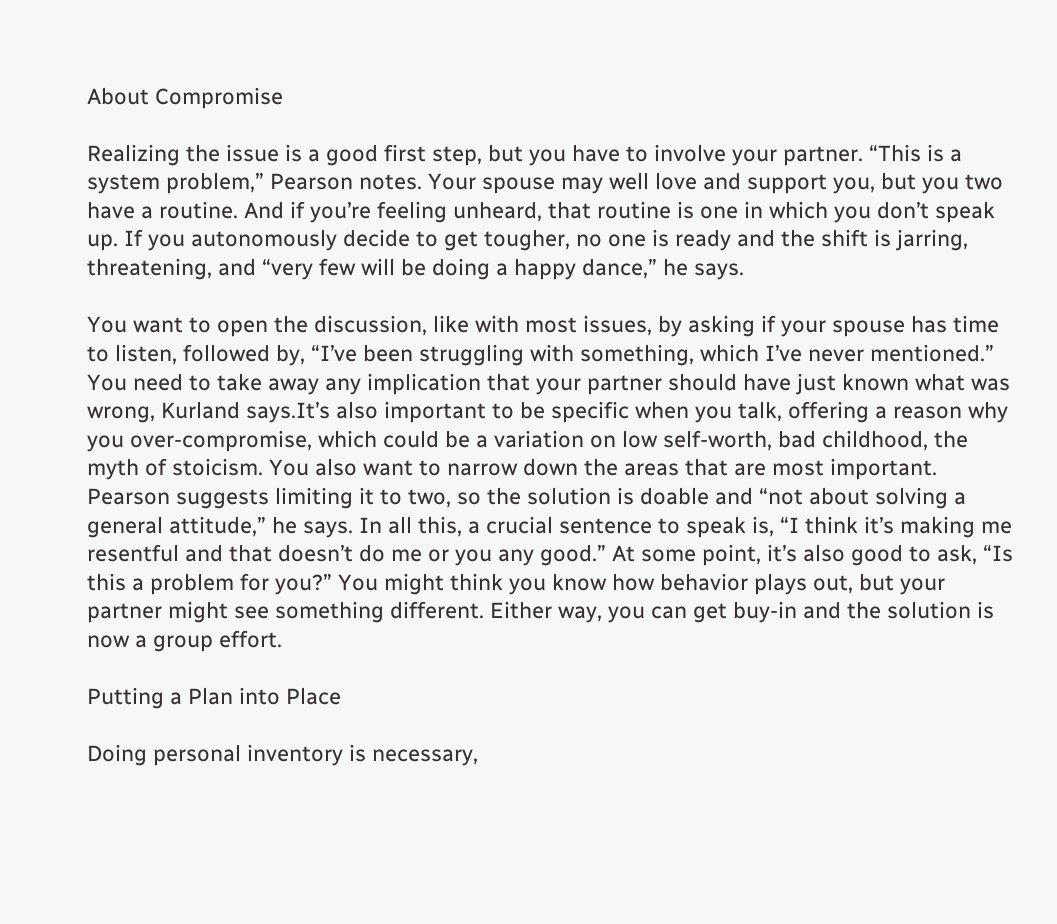About Compromise

Realizing the issue is a good first step, but you have to involve your partner. “This is a system problem,” Pearson notes. Your spouse may well love and support you, but you two have a routine. And if you’re feeling unheard, that routine is one in which you don’t speak up. If you autonomously decide to get tougher, no one is ready and the shift is jarring, threatening, and “very few will be doing a happy dance,” he says.

You want to open the discussion, like with most issues, by asking if your spouse has time to listen, followed by, “I’ve been struggling with something, which I’ve never mentioned.” You need to take away any implication that your partner should have just known what was wrong, Kurland says.It’s also important to be specific when you talk, offering a reason why you over-compromise, which could be a variation on low self-worth, bad childhood, the myth of stoicism. You also want to narrow down the areas that are most important. Pearson suggests limiting it to two, so the solution is doable and “not about solving a general attitude,” he says. In all this, a crucial sentence to speak is, “I think it’s making me resentful and that doesn’t do me or you any good.” At some point, it’s also good to ask, “Is this a problem for you?” You might think you know how behavior plays out, but your partner might see something different. Either way, you can get buy-in and the solution is now a group effort.

Putting a Plan into Place

Doing personal inventory is necessary,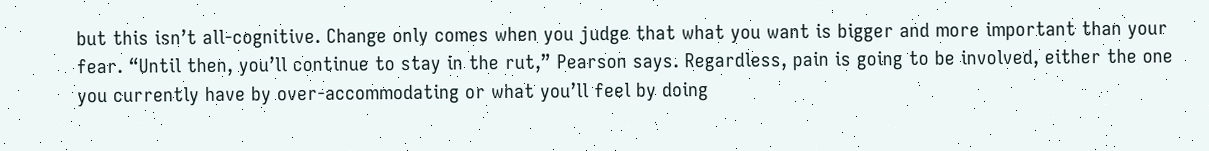but this isn’t all-cognitive. Change only comes when you judge that what you want is bigger and more important than your fear. “Until then, you’ll continue to stay in the rut,” Pearson says. Regardless, pain is going to be involved, either the one you currently have by over-accommodating or what you’ll feel by doing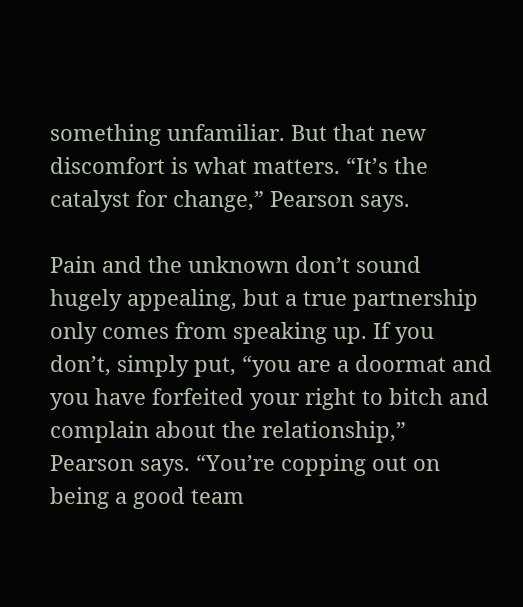something unfamiliar. But that new discomfort is what matters. “It’s the catalyst for change,” Pearson says.

Pain and the unknown don’t sound hugely appealing, but a true partnership only comes from speaking up. If you don’t, simply put, “you are a doormat and you have forfeited your right to bitch and complain about the relationship,” Pearson says. “You’re copping out on being a good team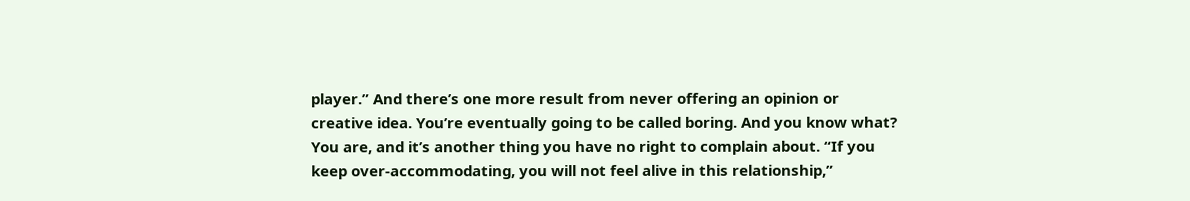player.” And there’s one more result from never offering an opinion or creative idea. You’re eventually going to be called boring. And you know what? You are, and it’s another thing you have no right to complain about. “If you keep over-accommodating, you will not feel alive in this relationship,”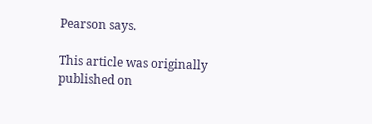Pearson says.

This article was originally published on